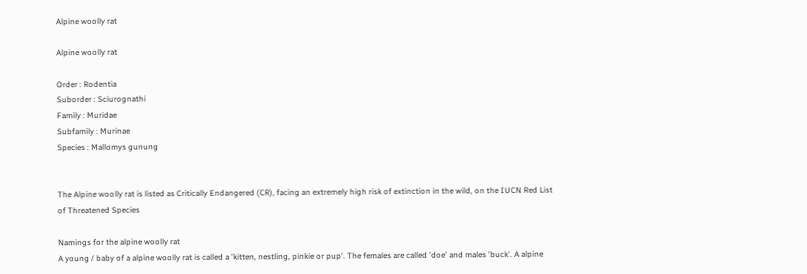Alpine woolly rat

Alpine woolly rat

Order : Rodentia
Suborder : Sciurognathi
Family : Muridae
Subfamily : Murinae
Species : Mallomys gunung


The Alpine woolly rat is listed as Critically Endangered (CR), facing an extremely high risk of extinction in the wild, on the IUCN Red List of Threatened Species

Namings for the alpine woolly rat
A young / baby of a alpine woolly rat is called a 'kitten, nestling, pinkie or pup'. The females are called 'doe' and males 'buck'. A alpine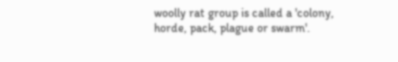woolly rat group is called a 'colony, horde, pack, plague or swarm'.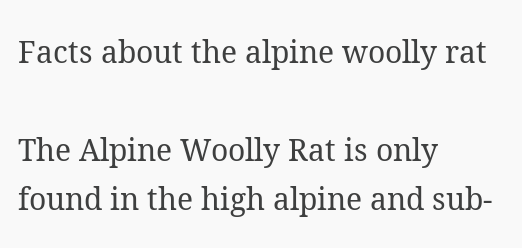Facts about the alpine woolly rat

The Alpine Woolly Rat is only found in the high alpine and sub-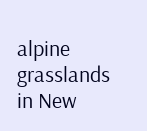alpine grasslands in New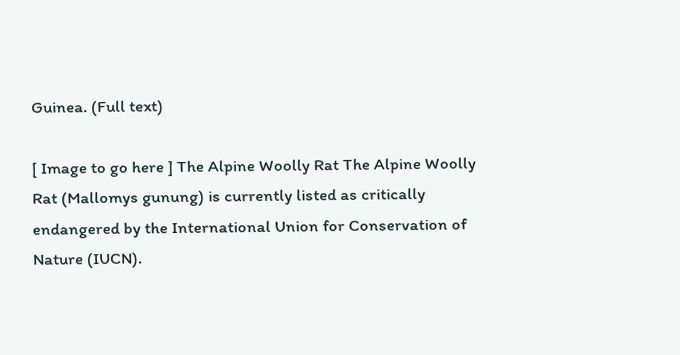Guinea. (Full text)

[ Image to go here ] The Alpine Woolly Rat The Alpine Woolly Rat (Mallomys gunung) is currently listed as critically endangered by the International Union for Conservation of Nature (IUCN).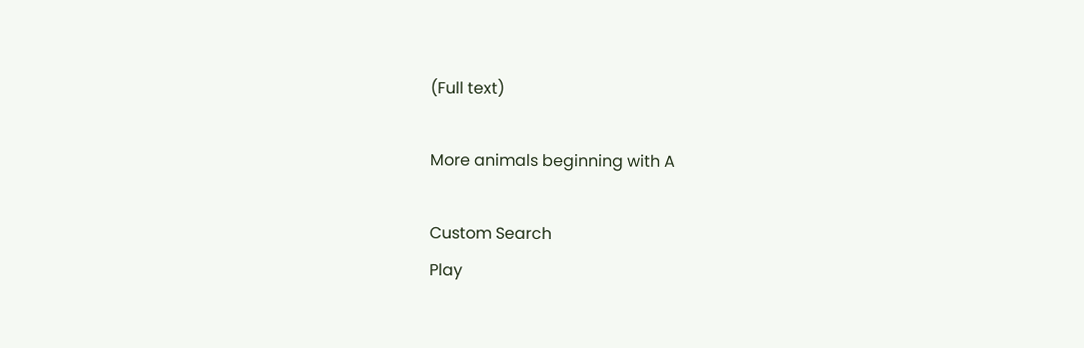(Full text)

More animals beginning with A

Custom Search
Play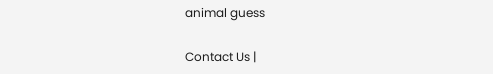animal guess

Contact Us |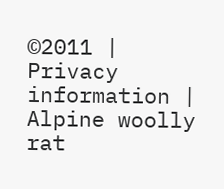©2011 | Privacy information | Alpine woolly rat